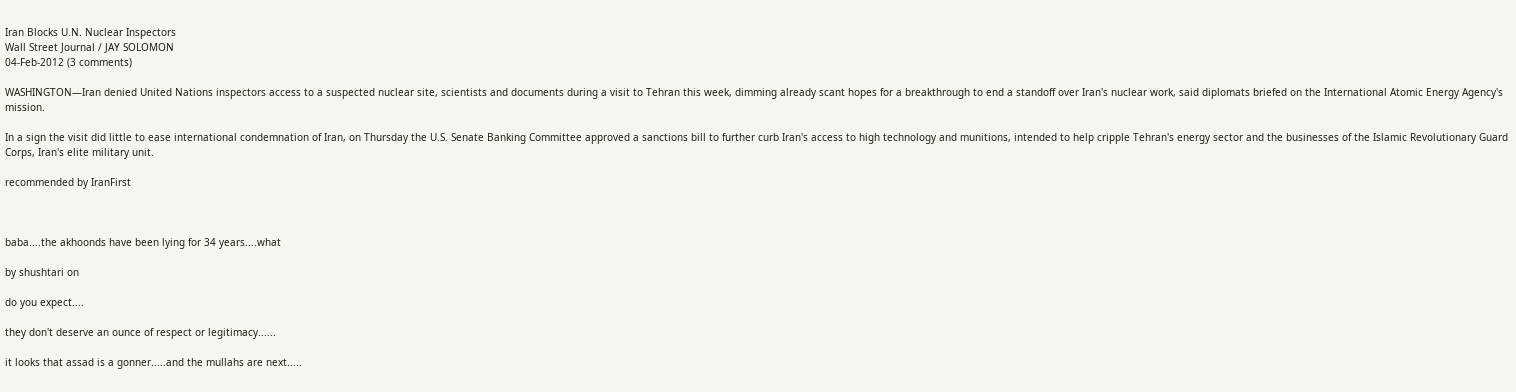Iran Blocks U.N. Nuclear Inspectors
Wall Street Journal / JAY SOLOMON
04-Feb-2012 (3 comments)

WASHINGTON—Iran denied United Nations inspectors access to a suspected nuclear site, scientists and documents during a visit to Tehran this week, dimming already scant hopes for a breakthrough to end a standoff over Iran's nuclear work, said diplomats briefed on the International Atomic Energy Agency's mission.

In a sign the visit did little to ease international condemnation of Iran, on Thursday the U.S. Senate Banking Committee approved a sanctions bill to further curb Iran's access to high technology and munitions, intended to help cripple Tehran's energy sector and the businesses of the Islamic Revolutionary Guard Corps, Iran's elite military unit.

recommended by IranFirst



baba....the akhoonds have been lying for 34 years....what

by shushtari on

do you expect....

they don't deserve an ounce of respect or legitimacy......

it looks that assad is a gonner.....and the mullahs are next.....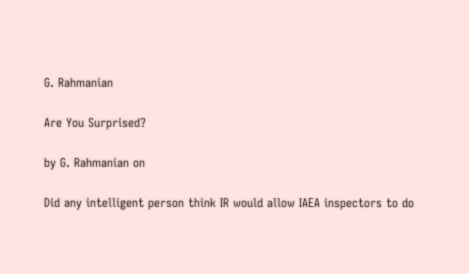G. Rahmanian

Are You Surprised?

by G. Rahmanian on

Did any intelligent person think IR would allow IAEA inspectors to do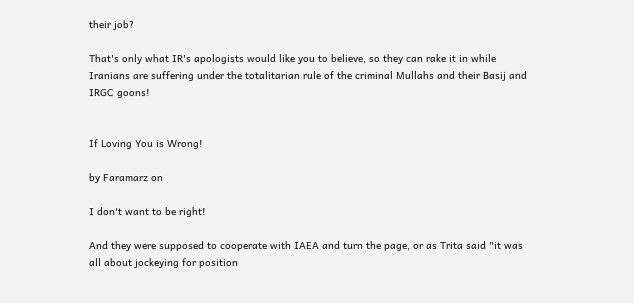their job?

That's only what IR's apologists would like you to believe, so they can rake it in while Iranians are suffering under the totalitarian rule of the criminal Mullahs and their Basij and IRGC goons!


If Loving You is Wrong!

by Faramarz on

I don't want to be right!

And they were supposed to cooperate with IAEA and turn the page, or as Trita said "it was all about jockeying for position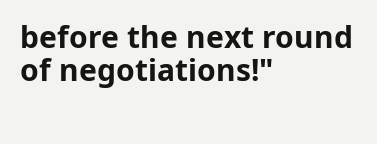before the next round of negotiations!"